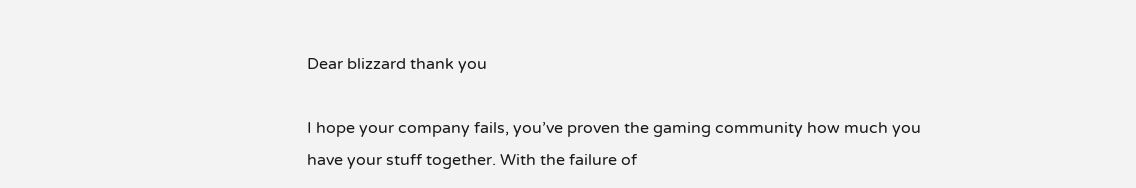Dear blizzard thank you

I hope your company fails, you’ve proven the gaming community how much you have your stuff together. With the failure of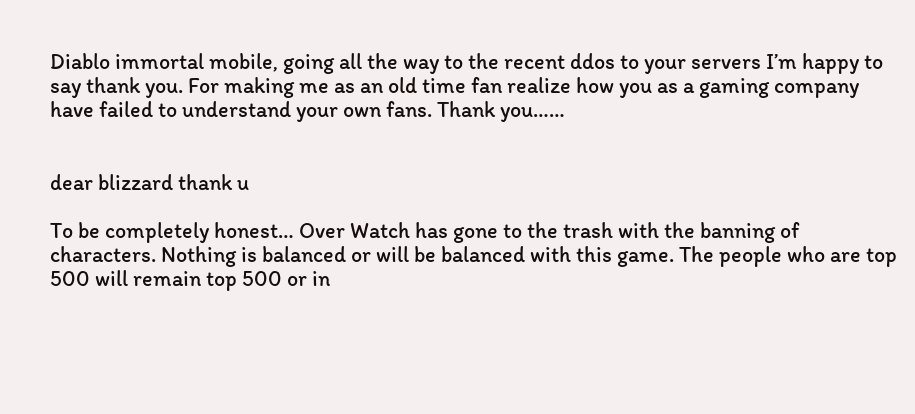Diablo immortal mobile, going all the way to the recent ddos to your servers I’m happy to say thank you. For making me as an old time fan realize how you as a gaming company have failed to understand your own fans. Thank you……


dear blizzard thank u

To be completely honest… Over Watch has gone to the trash with the banning of characters. Nothing is balanced or will be balanced with this game. The people who are top 500 will remain top 500 or in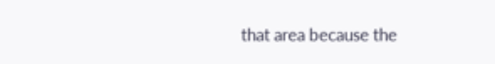that area because the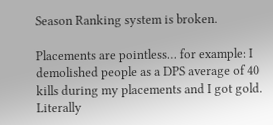Season Ranking system is broken.

Placements are pointless… for example: I demolished people as a DPS average of 40 kills during my placements and I got gold. Literally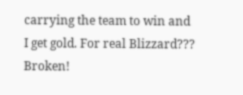carrying the team to win and I get gold. For real Blizzard??? Broken!